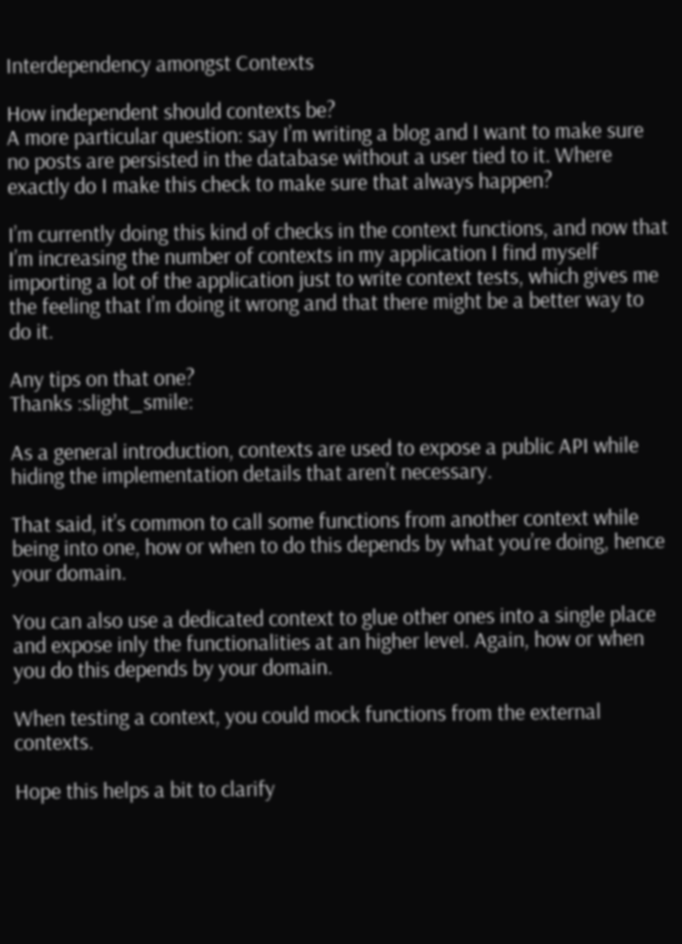Interdependency amongst Contexts

How independent should contexts be?
A more particular question: say I’m writing a blog and I want to make sure no posts are persisted in the database without a user tied to it. Where exactly do I make this check to make sure that always happen?

I’m currently doing this kind of checks in the context functions, and now that I’m increasing the number of contexts in my application I find myself importing a lot of the application just to write context tests, which gives me the feeling that I’m doing it wrong and that there might be a better way to do it.

Any tips on that one?
Thanks :slight_smile:

As a general introduction, contexts are used to expose a public API while hiding the implementation details that aren’t necessary.

That said, it’s common to call some functions from another context while being into one, how or when to do this depends by what you’re doing, hence your domain.

You can also use a dedicated context to glue other ones into a single place and expose inly the functionalities at an higher level. Again, how or when you do this depends by your domain.

When testing a context, you could mock functions from the external contexts.

Hope this helps a bit to clarify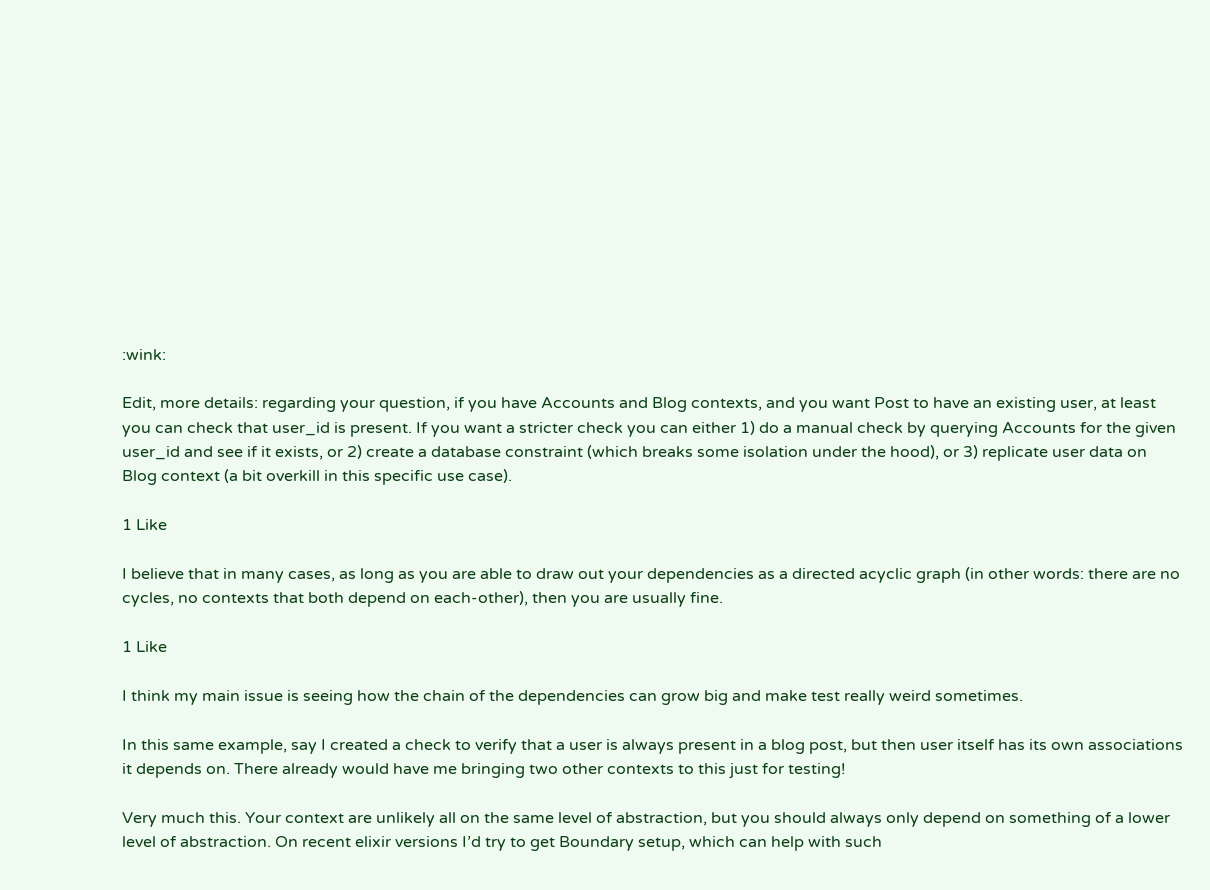:wink:

Edit, more details: regarding your question, if you have Accounts and Blog contexts, and you want Post to have an existing user, at least you can check that user_id is present. If you want a stricter check you can either 1) do a manual check by querying Accounts for the given user_id and see if it exists, or 2) create a database constraint (which breaks some isolation under the hood), or 3) replicate user data on Blog context (a bit overkill in this specific use case).

1 Like

I believe that in many cases, as long as you are able to draw out your dependencies as a directed acyclic graph (in other words: there are no cycles, no contexts that both depend on each-other), then you are usually fine.

1 Like

I think my main issue is seeing how the chain of the dependencies can grow big and make test really weird sometimes.

In this same example, say I created a check to verify that a user is always present in a blog post, but then user itself has its own associations it depends on. There already would have me bringing two other contexts to this just for testing!

Very much this. Your context are unlikely all on the same level of abstraction, but you should always only depend on something of a lower level of abstraction. On recent elixir versions I’d try to get Boundary setup, which can help with such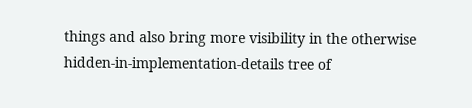things and also bring more visibility in the otherwise hidden-in-implementation-details tree of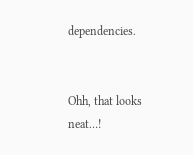dependencies.


Ohh, that looks neat…!